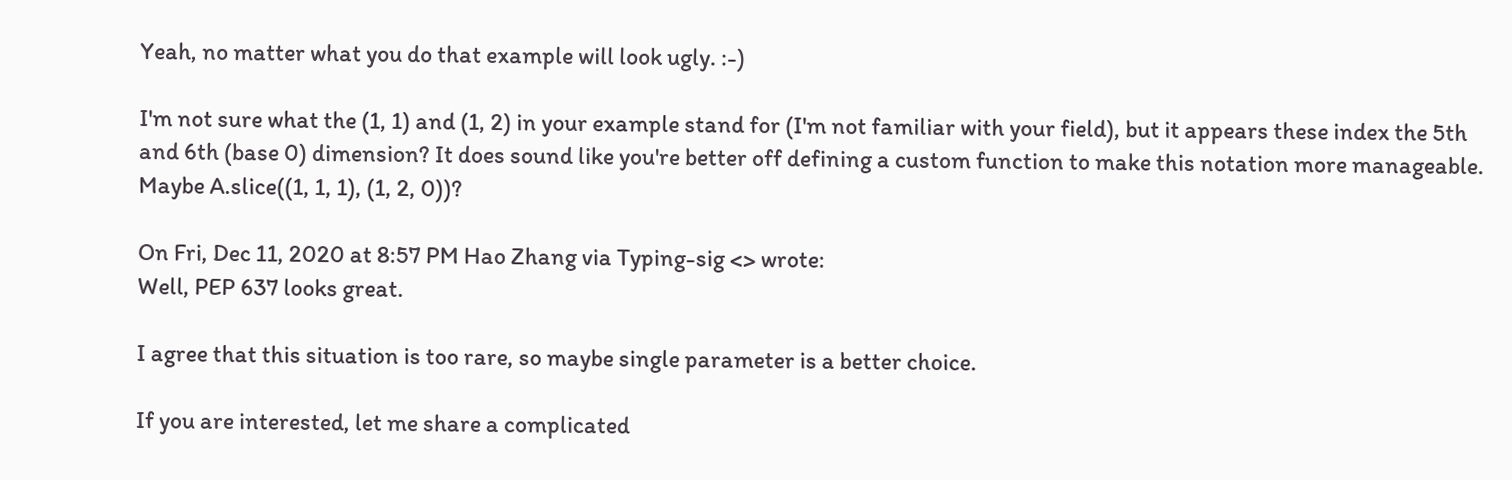Yeah, no matter what you do that example will look ugly. :-)

I'm not sure what the (1, 1) and (1, 2) in your example stand for (I'm not familiar with your field), but it appears these index the 5th and 6th (base 0) dimension? It does sound like you're better off defining a custom function to make this notation more manageable. Maybe A.slice((1, 1, 1), (1, 2, 0))?

On Fri, Dec 11, 2020 at 8:57 PM Hao Zhang via Typing-sig <> wrote:
Well, PEP 637 looks great.

I agree that this situation is too rare, so maybe single parameter is a better choice.

If you are interested, let me share a complicated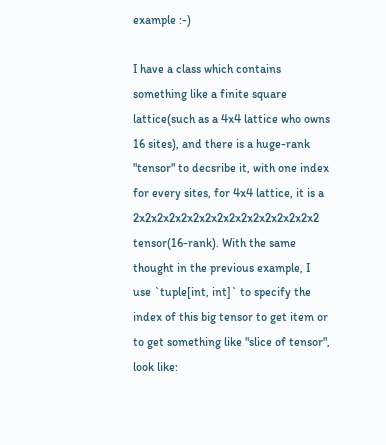example :-)

I have a class which contains something like a finite square lattice(such as a 4x4 lattice who owns 16 sites), and there is a huge-rank "tensor" to decsribe it, with one index for every sites, for 4x4 lattice, it is a 2x2x2x2x2x2x2x2x2x2x2x2x2x2x2x2 tensor(16-rank). With the same thought in the previous example, I use `tuple[int, int]` to specify the index of this big tensor to get item or to get something like "slice of tensor", look like: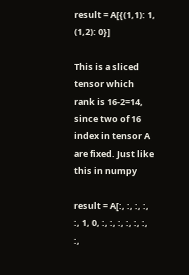result = A[{(1,1): 1, (1,2): 0}]

This is a sliced tensor which rank is 16-2=14, since two of 16 index in tensor A are fixed. Just like this in numpy

result = A[:, :, :, :, :, 1, 0, :, :, :, :, :, :, :,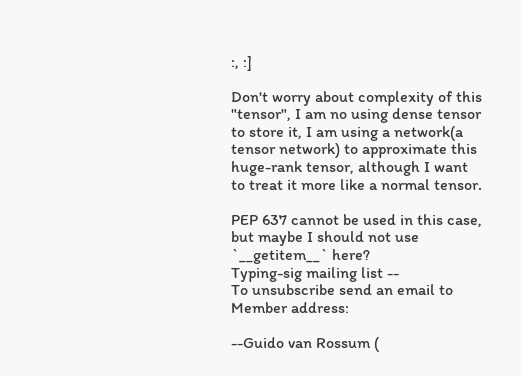:, :]

Don't worry about complexity of this "tensor", I am no using dense tensor to store it, I am using a network(a tensor network) to approximate this huge-rank tensor, although I want to treat it more like a normal tensor.

PEP 637 cannot be used in this case, but maybe I should not use `__getitem__` here?
Typing-sig mailing list --
To unsubscribe send an email to
Member address:

--Guido van Rossum (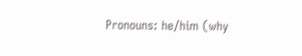Pronouns: he/him (why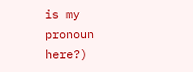is my pronoun here?)